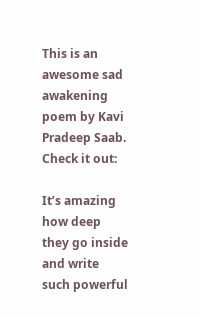This is an awesome sad awakening poem by Kavi Pradeep Saab. Check it out:

It’s amazing how deep they go inside and write such powerful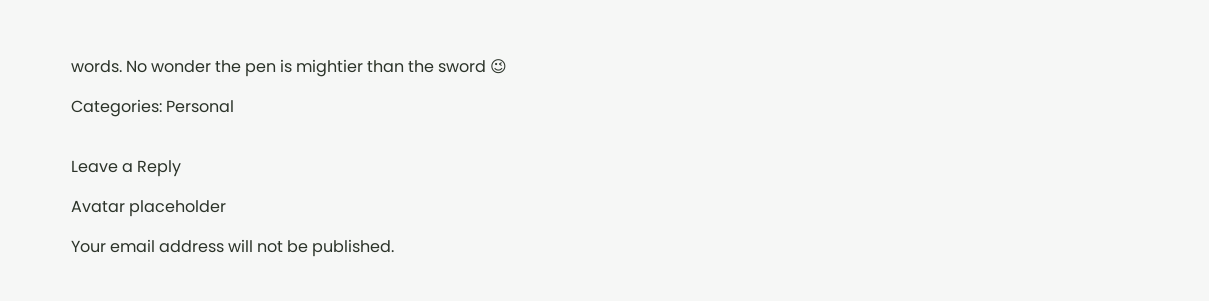words. No wonder the pen is mightier than the sword 😉

Categories: Personal


Leave a Reply

Avatar placeholder

Your email address will not be published.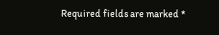Required fields are marked *